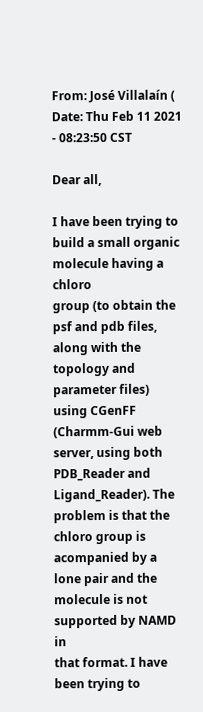From: José Villalaín (
Date: Thu Feb 11 2021 - 08:23:50 CST

Dear all,

I have been trying to build a small organic molecule having a chloro
group (to obtain the psf and pdb files, along with the topology and
parameter files) using CGenFF (Charmm-Gui web server, using both
PDB_Reader and Ligand_Reader). The problem is that the chloro group is
acompanied by a lone pair and the molecule is not supported by NAMD in
that format. I have been trying to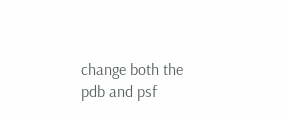change both the pdb and psf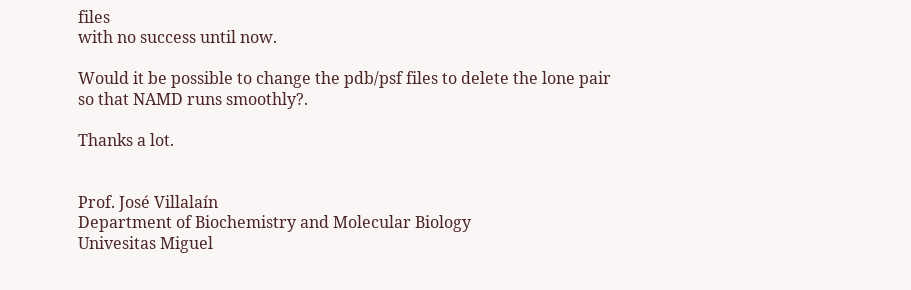files
with no success until now.

Would it be possible to change the pdb/psf files to delete the lone pair
so that NAMD runs smoothly?.

Thanks a lot.


Prof. José Villalaín
Department of Biochemistry and Molecular Biology
Univesitas Miguel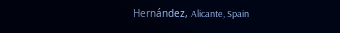Hernández, Alicante, Spain